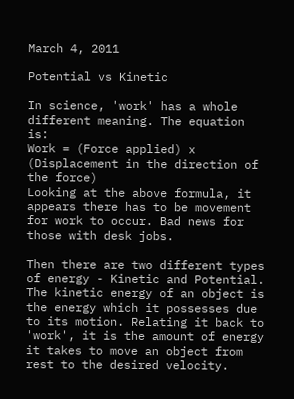March 4, 2011

Potential vs Kinetic

In science, 'work' has a whole different meaning. The equation is:
Work = (Force applied) x (Displacement in the direction of the force)
Looking at the above formula, it appears there has to be movement for work to occur. Bad news for those with desk jobs.

Then there are two different types of energy - Kinetic and Potential. The kinetic energy of an object is the energy which it possesses due to its motion. Relating it back to 'work', it is the amount of energy it takes to move an object from rest to the desired velocity.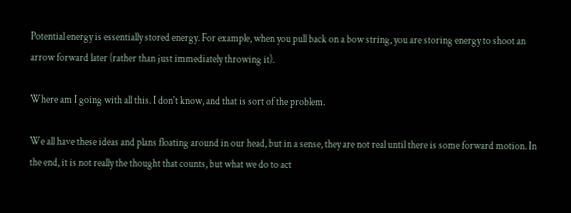Potential energy is essentially stored energy. For example, when you pull back on a bow string, you are storing energy to shoot an arrow forward later (rather than just immediately throwing it).

Where am I going with all this. I don't know, and that is sort of the problem.

We all have these ideas and plans floating around in our head, but in a sense, they are not real until there is some forward motion. In the end, it is not really the thought that counts, but what we do to act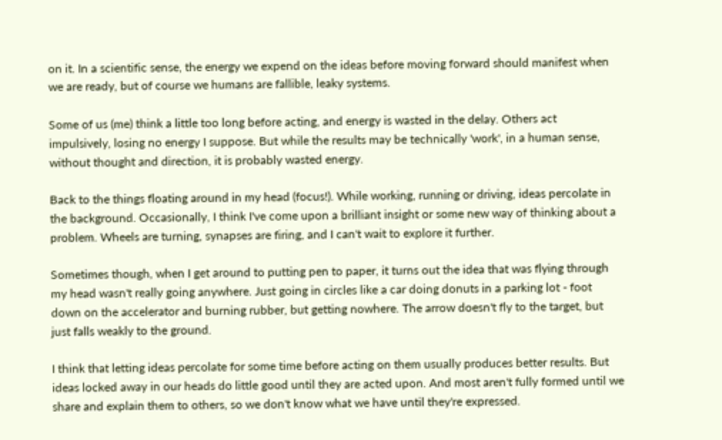on it. In a scientific sense, the energy we expend on the ideas before moving forward should manifest when we are ready, but of course we humans are fallible, leaky systems.

Some of us (me) think a little too long before acting, and energy is wasted in the delay. Others act impulsively, losing no energy I suppose. But while the results may be technically 'work', in a human sense, without thought and direction, it is probably wasted energy.

Back to the things floating around in my head (focus!). While working, running or driving, ideas percolate in the background. Occasionally, I think I've come upon a brilliant insight or some new way of thinking about a problem. Wheels are turning, synapses are firing, and I can't wait to explore it further.

Sometimes though, when I get around to putting pen to paper, it turns out the idea that was flying through my head wasn't really going anywhere. Just going in circles like a car doing donuts in a parking lot - foot down on the accelerator and burning rubber, but getting nowhere. The arrow doesn't fly to the target, but just falls weakly to the ground.

I think that letting ideas percolate for some time before acting on them usually produces better results. But ideas locked away in our heads do little good until they are acted upon. And most aren't fully formed until we share and explain them to others, so we don't know what we have until they're expressed.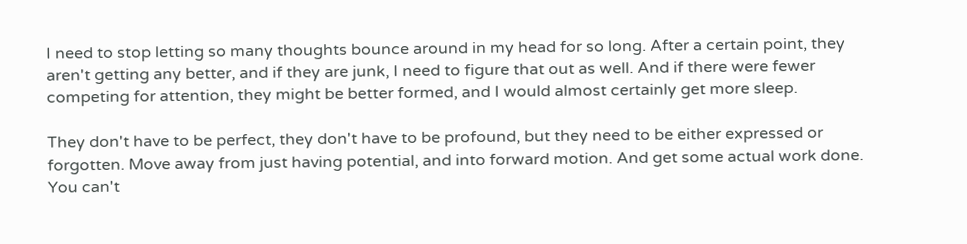I need to stop letting so many thoughts bounce around in my head for so long. After a certain point, they aren't getting any better, and if they are junk, I need to figure that out as well. And if there were fewer competing for attention, they might be better formed, and I would almost certainly get more sleep.

They don't have to be perfect, they don't have to be profound, but they need to be either expressed or forgotten. Move away from just having potential, and into forward motion. And get some actual work done.
You can't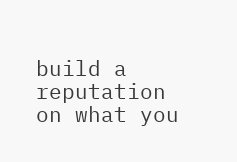build a reputation on what you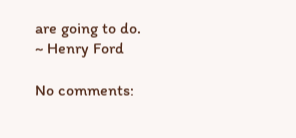are going to do.
~ Henry Ford

No comments: